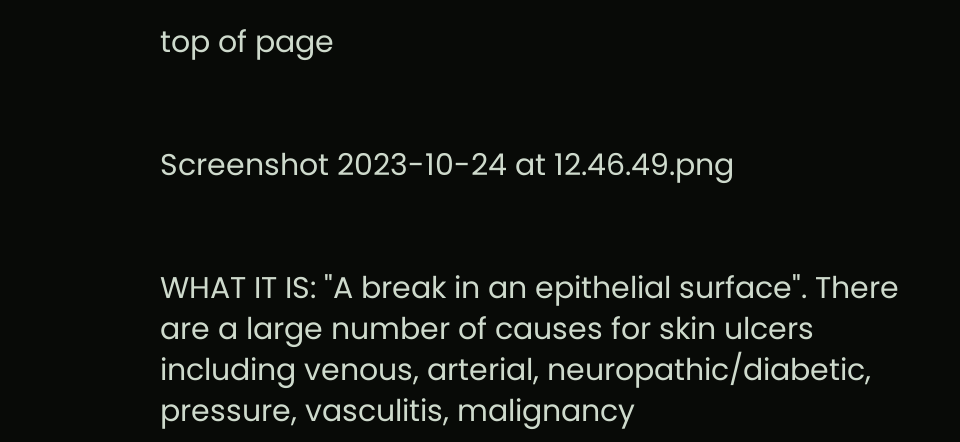top of page


Screenshot 2023-10-24 at 12.46.49.png


WHAT IT IS: "A break in an epithelial surface". There are a large number of causes for skin ulcers including venous, arterial, neuropathic/diabetic, pressure, vasculitis, malignancy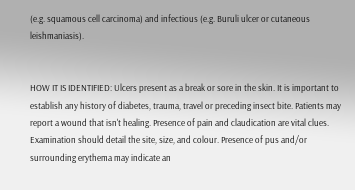(e.g. squamous cell carcinoma) and infectious (e.g. Buruli ulcer or cutaneous leishmaniasis).


HOW IT IS IDENTIFIED: Ulcers present as a break or sore in the skin. It is important to establish any history of diabetes, trauma, travel or preceding insect bite. Patients may report a wound that isn't healing. Presence of pain and claudication are vital clues. Examination should detail the site, size, and colour. Presence of pus and/or surrounding erythema may indicate an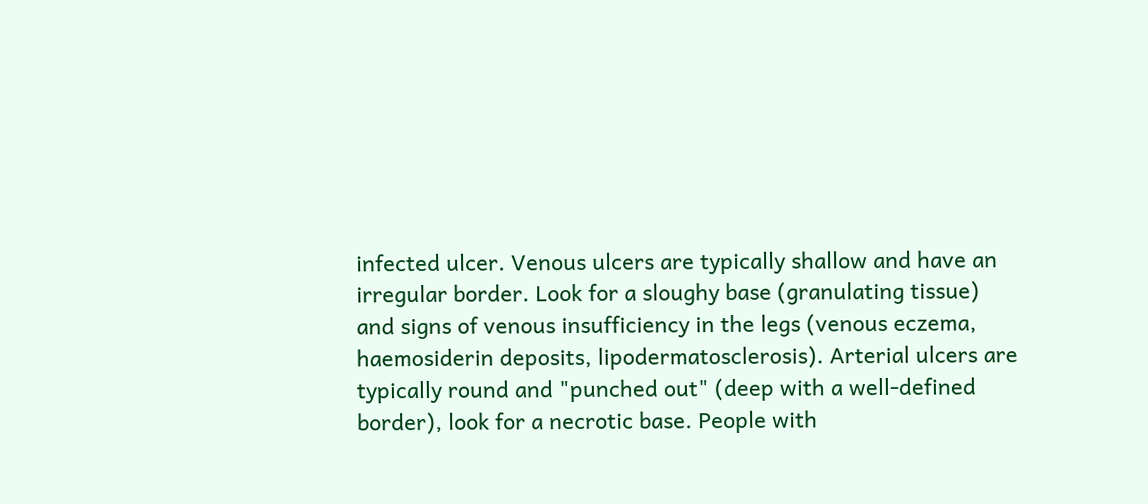infected ulcer. Venous ulcers are typically shallow and have an irregular border. Look for a sloughy base (granulating tissue) and signs of venous insufficiency in the legs (venous eczema, haemosiderin deposits, lipodermatosclerosis). Arterial ulcers are typically round and "punched out" (deep with a well-defined border), look for a necrotic base. People with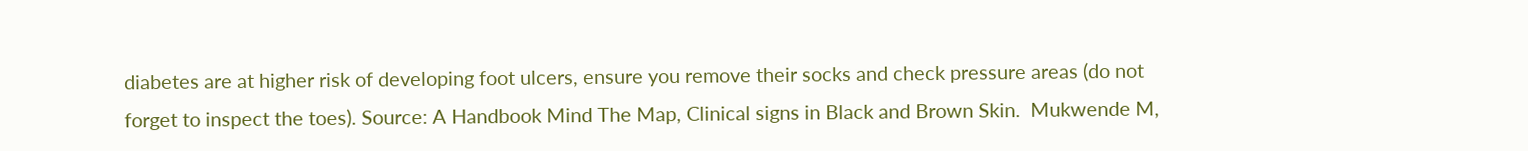diabetes are at higher risk of developing foot ulcers, ensure you remove their socks and check pressure areas (do not forget to inspect the toes). Source: A Handbook Mind The Map, Clinical signs in Black and Brown Skin.  Mukwende M,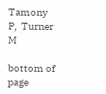Tamony P,  Turner M

bottom of page